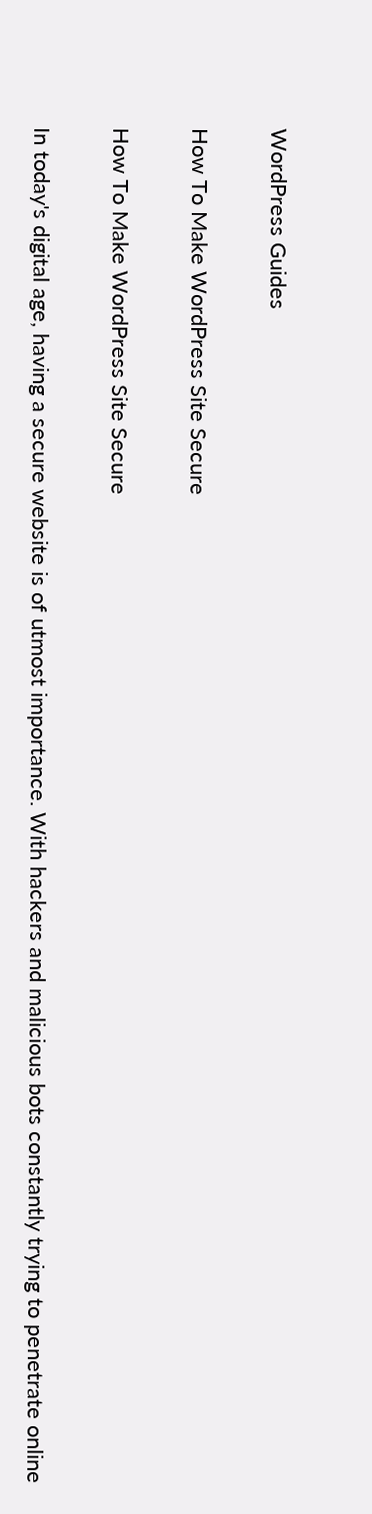WordPress Guides

How To Make WordPress Site Secure

How To Make WordPress Site Secure

In today's digital age, having a secure website is of utmost importance. With hackers and malicious bots constantly trying to penetrate online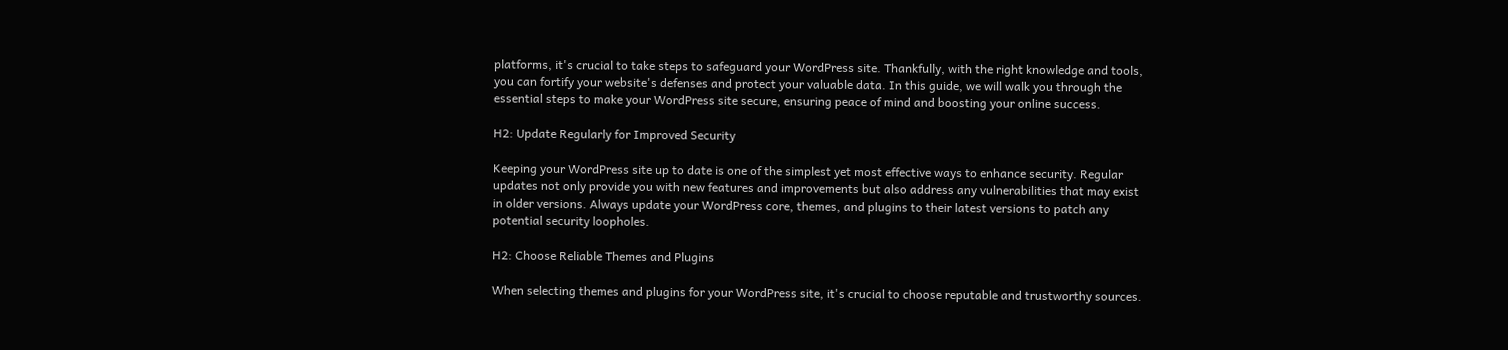platforms, it's crucial to take steps to safeguard your WordPress site. Thankfully, with the right knowledge and tools, you can fortify your website's defenses and protect your valuable data. In this guide, we will walk you through the essential steps to make your WordPress site secure, ensuring peace of mind and boosting your online success.

H2: Update Regularly for Improved Security

Keeping your WordPress site up to date is one of the simplest yet most effective ways to enhance security. Regular updates not only provide you with new features and improvements but also address any vulnerabilities that may exist in older versions. Always update your WordPress core, themes, and plugins to their latest versions to patch any potential security loopholes.

H2: Choose Reliable Themes and Plugins

When selecting themes and plugins for your WordPress site, it's crucial to choose reputable and trustworthy sources.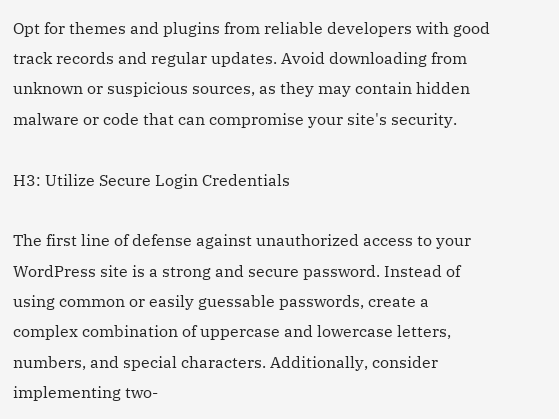Opt for themes and plugins from reliable developers with good track records and regular updates. Avoid downloading from unknown or suspicious sources, as they may contain hidden malware or code that can compromise your site's security.

H3: Utilize Secure Login Credentials

The first line of defense against unauthorized access to your WordPress site is a strong and secure password. Instead of using common or easily guessable passwords, create a complex combination of uppercase and lowercase letters, numbers, and special characters. Additionally, consider implementing two-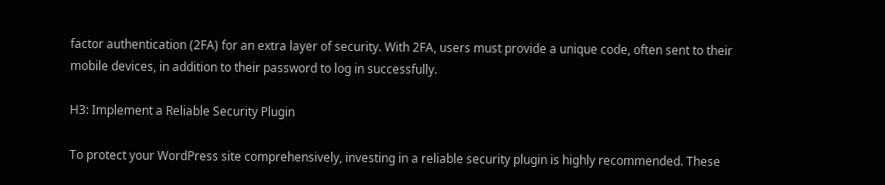factor authentication (2FA) for an extra layer of security. With 2FA, users must provide a unique code, often sent to their mobile devices, in addition to their password to log in successfully.

H3: Implement a Reliable Security Plugin

To protect your WordPress site comprehensively, investing in a reliable security plugin is highly recommended. These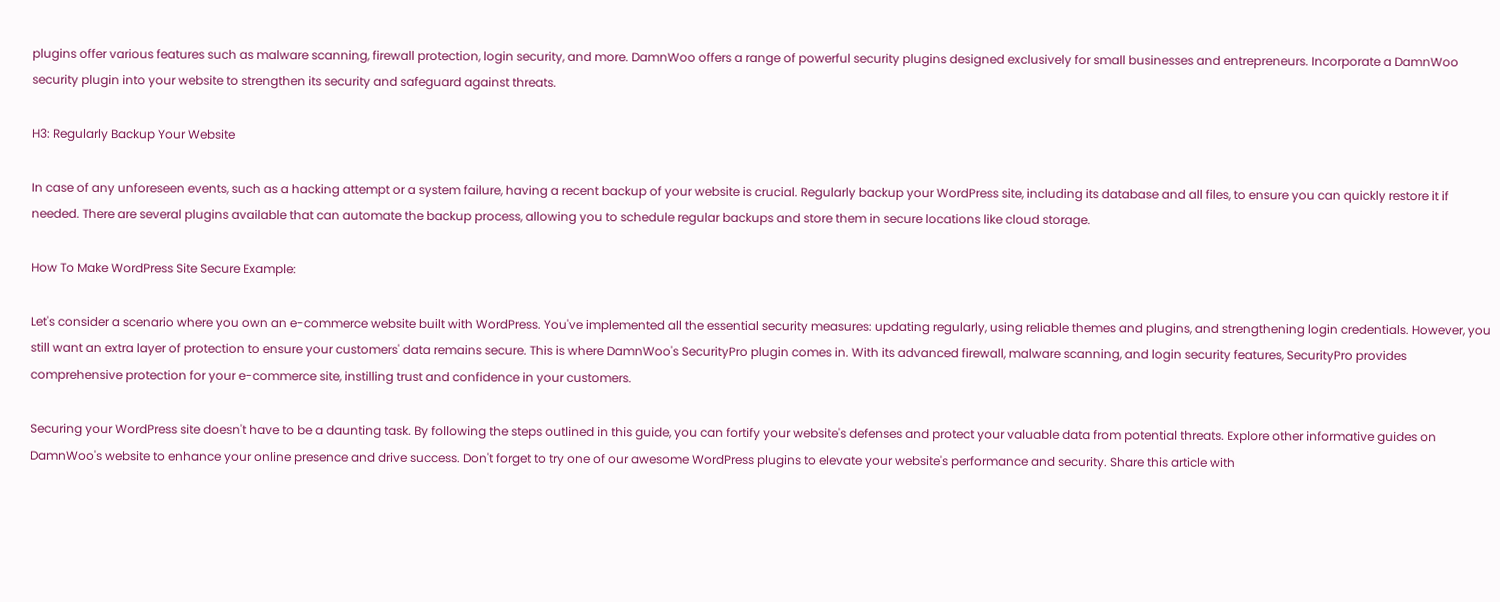plugins offer various features such as malware scanning, firewall protection, login security, and more. DamnWoo offers a range of powerful security plugins designed exclusively for small businesses and entrepreneurs. Incorporate a DamnWoo security plugin into your website to strengthen its security and safeguard against threats.

H3: Regularly Backup Your Website

In case of any unforeseen events, such as a hacking attempt or a system failure, having a recent backup of your website is crucial. Regularly backup your WordPress site, including its database and all files, to ensure you can quickly restore it if needed. There are several plugins available that can automate the backup process, allowing you to schedule regular backups and store them in secure locations like cloud storage.

How To Make WordPress Site Secure Example:

Let's consider a scenario where you own an e-commerce website built with WordPress. You've implemented all the essential security measures: updating regularly, using reliable themes and plugins, and strengthening login credentials. However, you still want an extra layer of protection to ensure your customers' data remains secure. This is where DamnWoo's SecurityPro plugin comes in. With its advanced firewall, malware scanning, and login security features, SecurityPro provides comprehensive protection for your e-commerce site, instilling trust and confidence in your customers.

Securing your WordPress site doesn't have to be a daunting task. By following the steps outlined in this guide, you can fortify your website's defenses and protect your valuable data from potential threats. Explore other informative guides on DamnWoo's website to enhance your online presence and drive success. Don't forget to try one of our awesome WordPress plugins to elevate your website's performance and security. Share this article with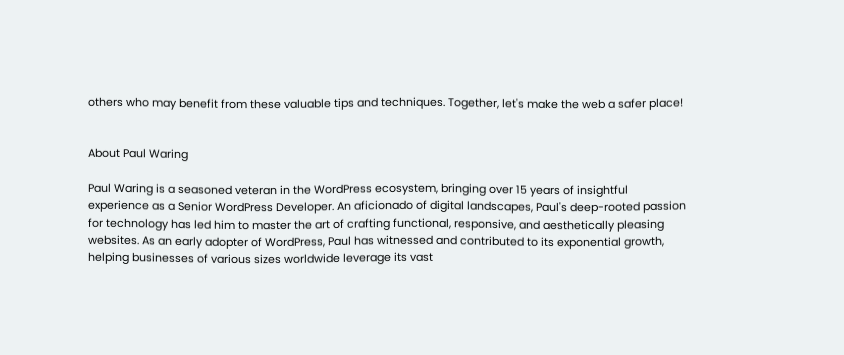others who may benefit from these valuable tips and techniques. Together, let's make the web a safer place!


About Paul Waring

Paul Waring is a seasoned veteran in the WordPress ecosystem, bringing over 15 years of insightful experience as a Senior WordPress Developer. An aficionado of digital landscapes, Paul's deep-rooted passion for technology has led him to master the art of crafting functional, responsive, and aesthetically pleasing websites. As an early adopter of WordPress, Paul has witnessed and contributed to its exponential growth, helping businesses of various sizes worldwide leverage its vast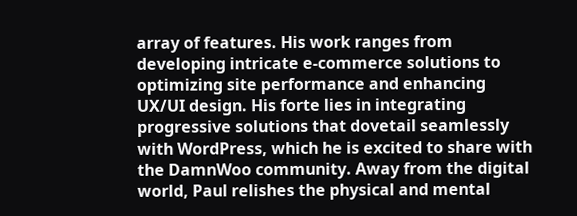array of features. His work ranges from developing intricate e-commerce solutions to optimizing site performance and enhancing UX/UI design. His forte lies in integrating progressive solutions that dovetail seamlessly with WordPress, which he is excited to share with the DamnWoo community. Away from the digital world, Paul relishes the physical and mental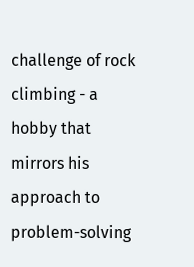challenge of rock climbing - a hobby that mirrors his approach to problem-solving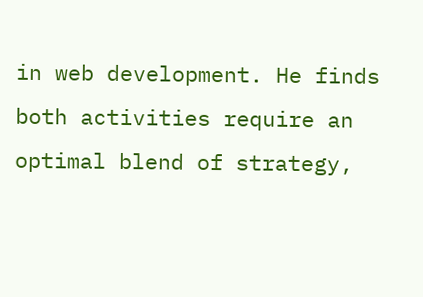in web development. He finds both activities require an optimal blend of strategy,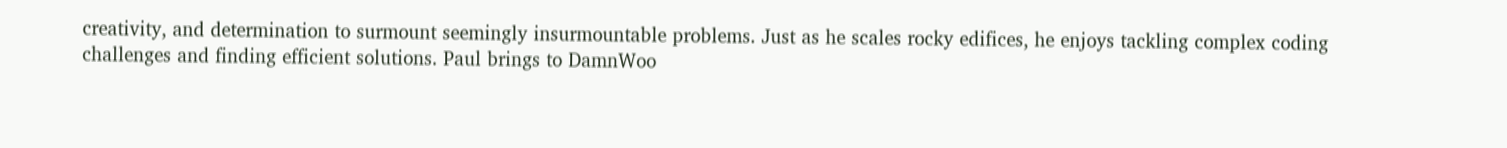creativity, and determination to surmount seemingly insurmountable problems. Just as he scales rocky edifices, he enjoys tackling complex coding challenges and finding efficient solutions. Paul brings to DamnWoo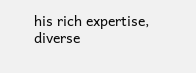his rich expertise, diverse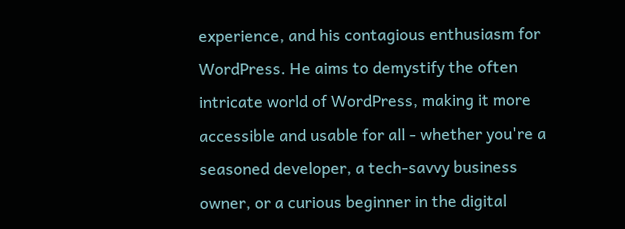experience, and his contagious enthusiasm for WordPress. He aims to demystify the often intricate world of WordPress, making it more accessible and usable for all - whether you're a seasoned developer, a tech-savvy business owner, or a curious beginner in the digital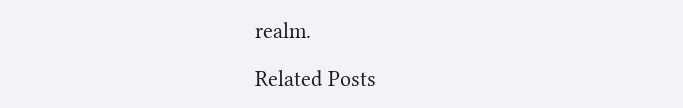realm.

Related Posts